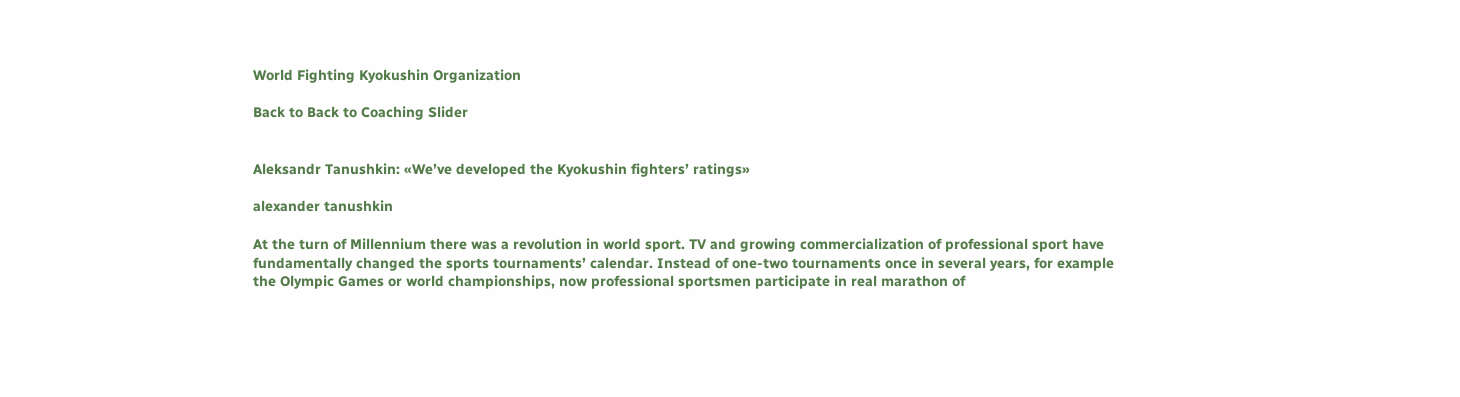World Fighting Kyokushin Organization

Back to Back to Coaching Slider


Aleksandr Tanushkin: «We’ve developed the Kyokushin fighters’ ratings»

alexander tanushkin

At the turn of Millennium there was a revolution in world sport. TV and growing commercialization of professional sport have fundamentally changed the sports tournaments’ calendar. Instead of one-two tournaments once in several years, for example the Olympic Games or world championships, now professional sportsmen participate in real marathon of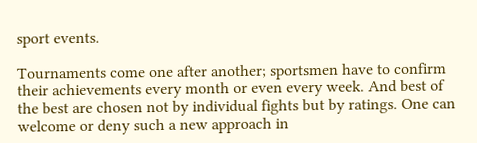sport events.

Tournaments come one after another; sportsmen have to confirm their achievements every month or even every week. And best of the best are chosen not by individual fights but by ratings. One can welcome or deny such a new approach in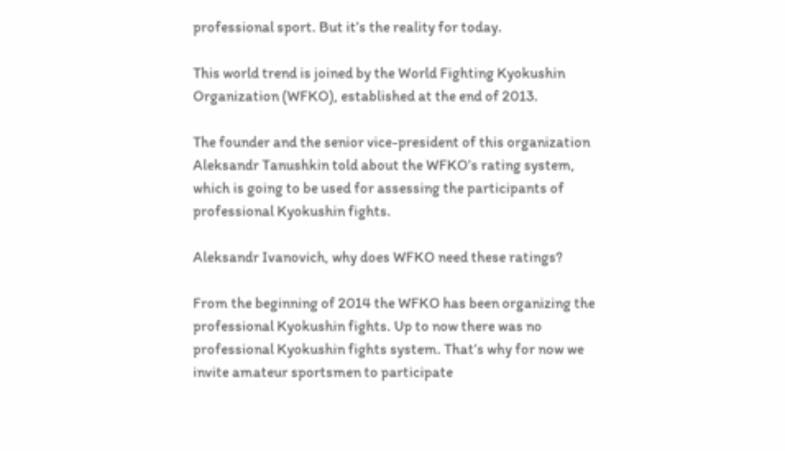professional sport. But it’s the reality for today.

This world trend is joined by the World Fighting Kyokushin Organization (WFKO), established at the end of 2013.

The founder and the senior vice-president of this organization Aleksandr Tanushkin told about the WFKO’s rating system, which is going to be used for assessing the participants of professional Kyokushin fights.

Aleksandr Ivanovich, why does WFKO need these ratings?

From the beginning of 2014 the WFKO has been organizing the professional Kyokushin fights. Up to now there was no professional Kyokushin fights system. That’s why for now we invite amateur sportsmen to participate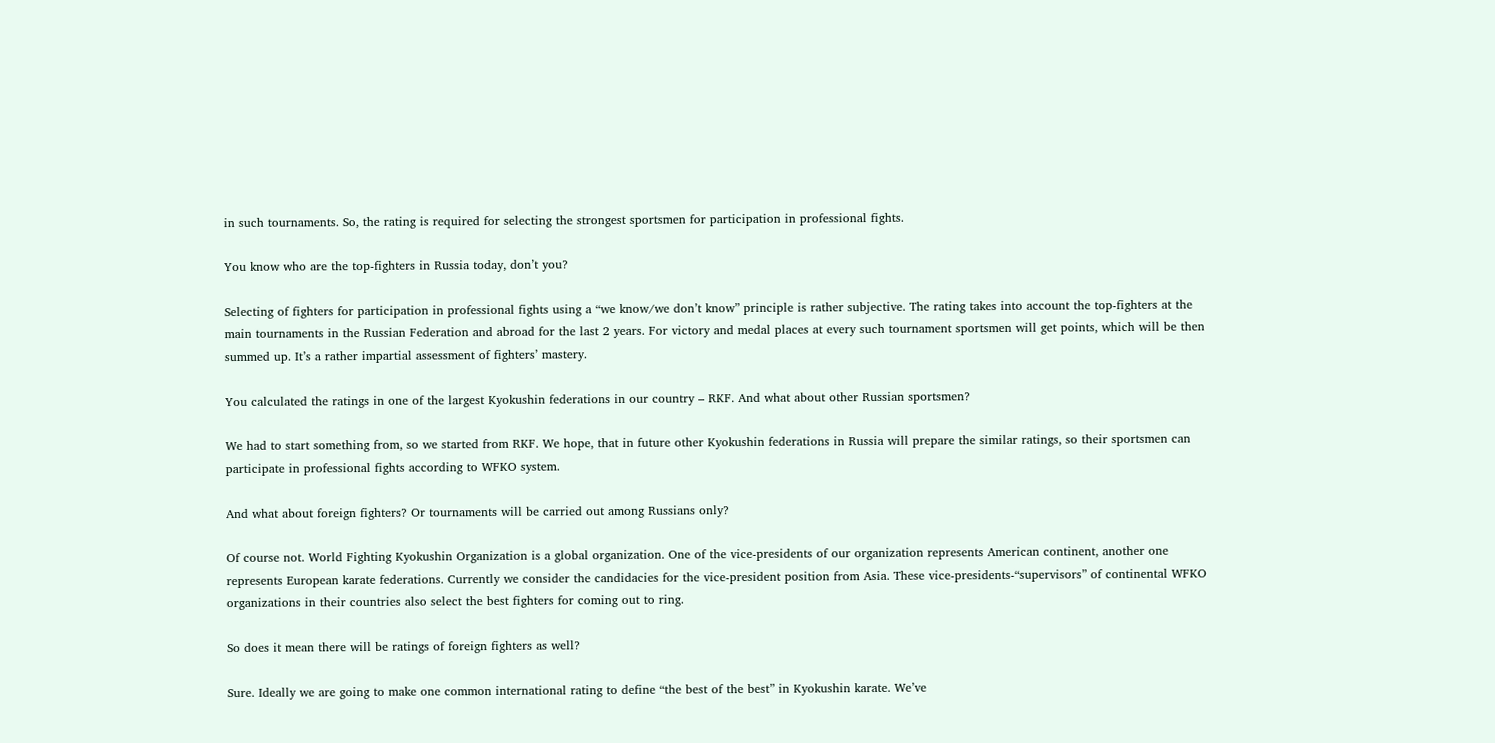in such tournaments. So, the rating is required for selecting the strongest sportsmen for participation in professional fights.

You know who are the top-fighters in Russia today, don’t you?

Selecting of fighters for participation in professional fights using a “we know/we don’t know” principle is rather subjective. The rating takes into account the top-fighters at the main tournaments in the Russian Federation and abroad for the last 2 years. For victory and medal places at every such tournament sportsmen will get points, which will be then summed up. It’s a rather impartial assessment of fighters’ mastery.

You calculated the ratings in one of the largest Kyokushin federations in our country – RKF. And what about other Russian sportsmen?

We had to start something from, so we started from RKF. We hope, that in future other Kyokushin federations in Russia will prepare the similar ratings, so their sportsmen can participate in professional fights according to WFKO system.

And what about foreign fighters? Or tournaments will be carried out among Russians only?

Of course not. World Fighting Kyokushin Organization is a global organization. One of the vice-presidents of our organization represents American continent, another one represents European karate federations. Currently we consider the candidacies for the vice-president position from Asia. These vice-presidents-“supervisors” of continental WFKO organizations in their countries also select the best fighters for coming out to ring.

So does it mean there will be ratings of foreign fighters as well?

Sure. Ideally we are going to make one common international rating to define “the best of the best” in Kyokushin karate. We’ve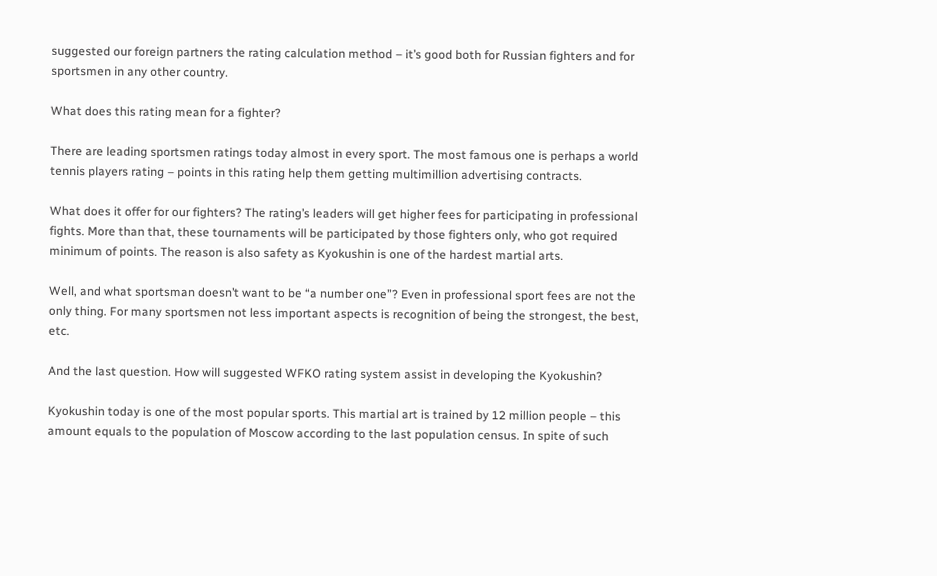suggested our foreign partners the rating calculation method – it’s good both for Russian fighters and for sportsmen in any other country.

What does this rating mean for a fighter?

There are leading sportsmen ratings today almost in every sport. The most famous one is perhaps a world tennis players rating – points in this rating help them getting multimillion advertising contracts.

What does it offer for our fighters? The rating’s leaders will get higher fees for participating in professional fights. More than that, these tournaments will be participated by those fighters only, who got required minimum of points. The reason is also safety as Kyokushin is one of the hardest martial arts.

Well, and what sportsman doesn’t want to be “a number one”? Even in professional sport fees are not the only thing. For many sportsmen not less important aspects is recognition of being the strongest, the best, etc.

And the last question. How will suggested WFKO rating system assist in developing the Kyokushin?

Kyokushin today is one of the most popular sports. This martial art is trained by 12 million people – this amount equals to the population of Moscow according to the last population census. In spite of such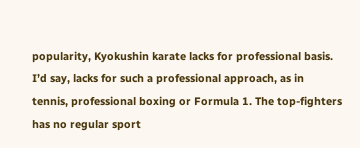popularity, Kyokushin karate lacks for professional basis. I’d say, lacks for such a professional approach, as in tennis, professional boxing or Formula 1. The top-fighters has no regular sport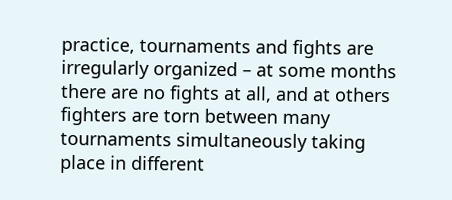practice, tournaments and fights are irregularly organized – at some months there are no fights at all, and at others fighters are torn between many tournaments simultaneously taking place in different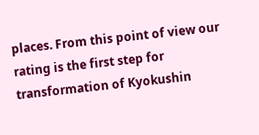places. From this point of view our rating is the first step for transformation of Kyokushin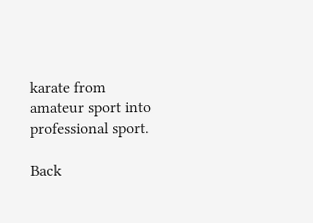karate from amateur sport into professional sport.

Back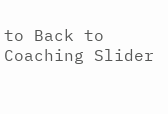to Back to Coaching Slider